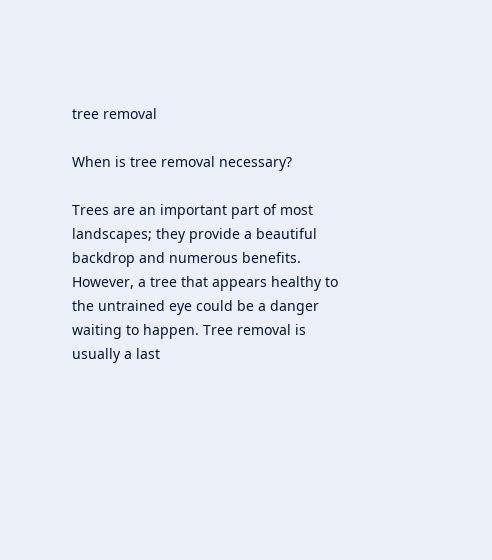tree removal

When is tree removal necessary?

Trees are an important part of most landscapes; they provide a beautiful backdrop and numerous benefits. However, a tree that appears healthy to the untrained eye could be a danger waiting to happen. Tree removal is usually a last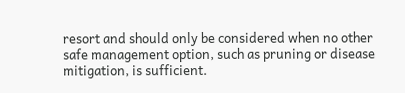resort and should only be considered when no other safe management option, such as pruning or disease mitigation, is sufficient.